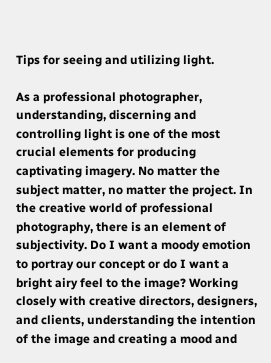Tips for seeing and utilizing light.

As a professional photographer, understanding, discerning and controlling light is one of the most crucial elements for producing captivating imagery. No matter the subject matter, no matter the project. In the creative world of professional photography, there is an element of subjectivity. Do I want a moody emotion to portray our concept or do I want a bright airy feel to the image? Working closely with creative directors, designers, and clients, understanding the intention of the image and creating a mood and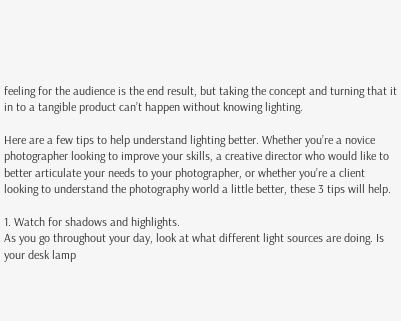feeling for the audience is the end result, but taking the concept and turning that it in to a tangible product can’t happen without knowing lighting.

Here are a few tips to help understand lighting better. Whether you’re a novice photographer looking to improve your skills, a creative director who would like to better articulate your needs to your photographer, or whether you’re a client looking to understand the photography world a little better, these 3 tips will help.

1. Watch for shadows and highlights.
As you go throughout your day, look at what different light sources are doing. Is your desk lamp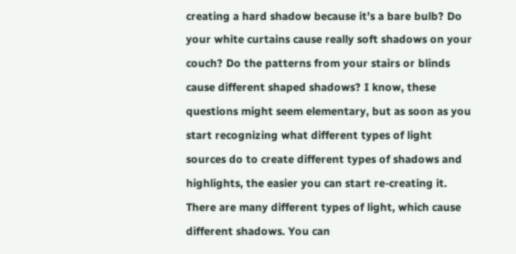creating a hard shadow because it’s a bare bulb? Do your white curtains cause really soft shadows on your couch? Do the patterns from your stairs or blinds cause different shaped shadows? I know, these questions might seem elementary, but as soon as you start recognizing what different types of light sources do to create different types of shadows and highlights, the easier you can start re-creating it. There are many different types of light, which cause different shadows. You can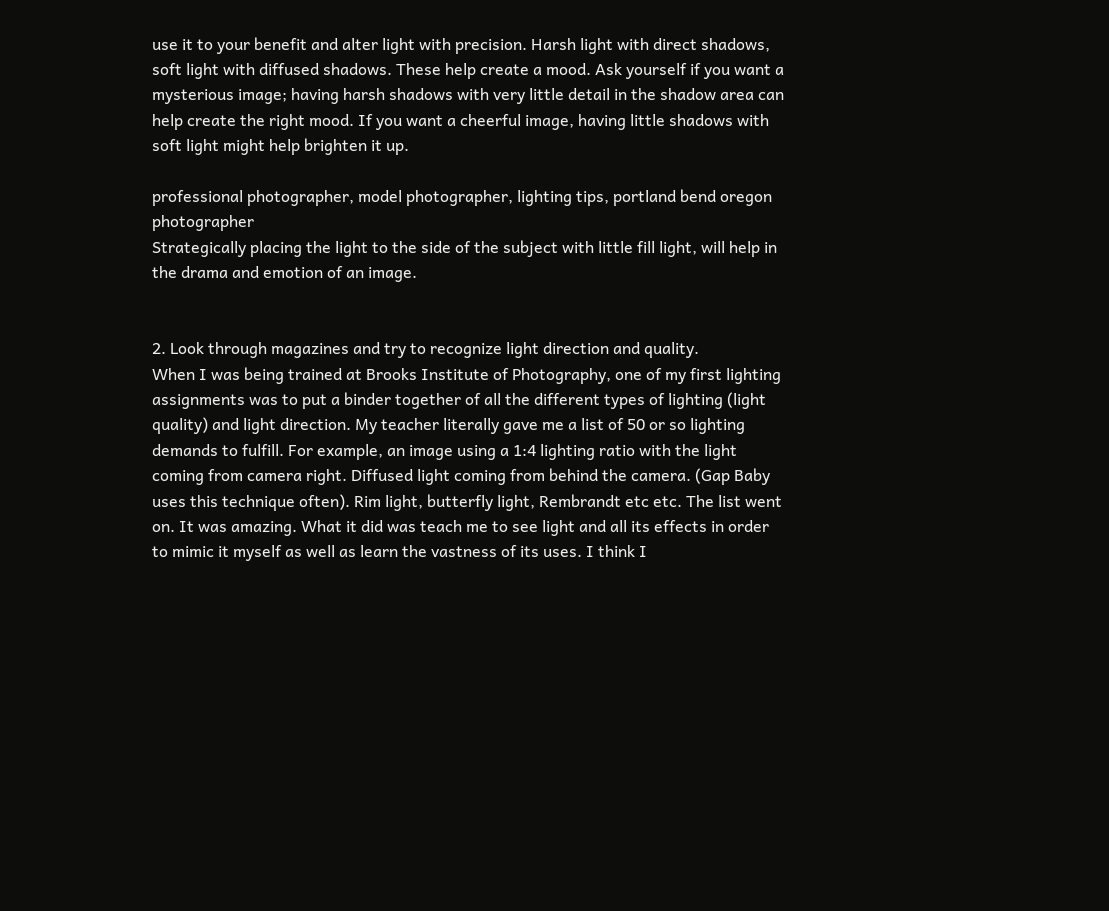use it to your benefit and alter light with precision. Harsh light with direct shadows, soft light with diffused shadows. These help create a mood. Ask yourself if you want a mysterious image; having harsh shadows with very little detail in the shadow area can help create the right mood. If you want a cheerful image, having little shadows with soft light might help brighten it up.

professional photographer, model photographer, lighting tips, portland bend oregon photographer
Strategically placing the light to the side of the subject with little fill light, will help in the drama and emotion of an image.


2. Look through magazines and try to recognize light direction and quality.
When I was being trained at Brooks Institute of Photography, one of my first lighting assignments was to put a binder together of all the different types of lighting (light quality) and light direction. My teacher literally gave me a list of 50 or so lighting demands to fulfill. For example, an image using a 1:4 lighting ratio with the light coming from camera right. Diffused light coming from behind the camera. (Gap Baby uses this technique often). Rim light, butterfly light, Rembrandt etc etc. The list went on. It was amazing. What it did was teach me to see light and all its effects in order to mimic it myself as well as learn the vastness of its uses. I think I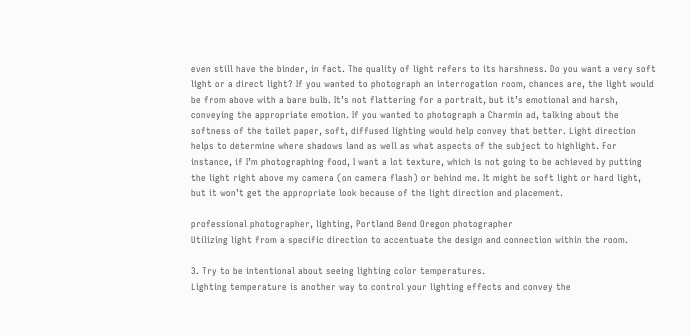even still have the binder, in fact. The quality of light refers to its harshness. Do you want a very soft light or a direct light? If you wanted to photograph an interrogation room, chances are, the light would be from above with a bare bulb. It’s not flattering for a portrait, but it’s emotional and harsh, conveying the appropriate emotion. If you wanted to photograph a Charmin ad, talking about the softness of the toilet paper, soft, diffused lighting would help convey that better. Light direction helps to determine where shadows land as well as what aspects of the subject to highlight. For instance, if I’m photographing food, I want a lot texture, which is not going to be achieved by putting the light right above my camera (on camera flash) or behind me. It might be soft light or hard light, but it won’t get the appropriate look because of the light direction and placement.

professional photographer, lighting, Portland Bend Oregon photographer
Utilizing light from a specific direction to accentuate the design and connection within the room.

3. Try to be intentional about seeing lighting color temperatures.
Lighting temperature is another way to control your lighting effects and convey the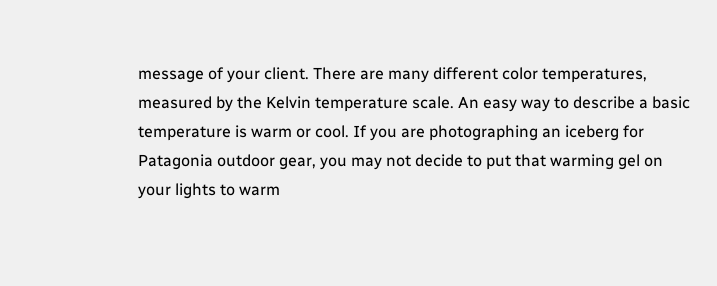message of your client. There are many different color temperatures, measured by the Kelvin temperature scale. An easy way to describe a basic temperature is warm or cool. If you are photographing an iceberg for Patagonia outdoor gear, you may not decide to put that warming gel on your lights to warm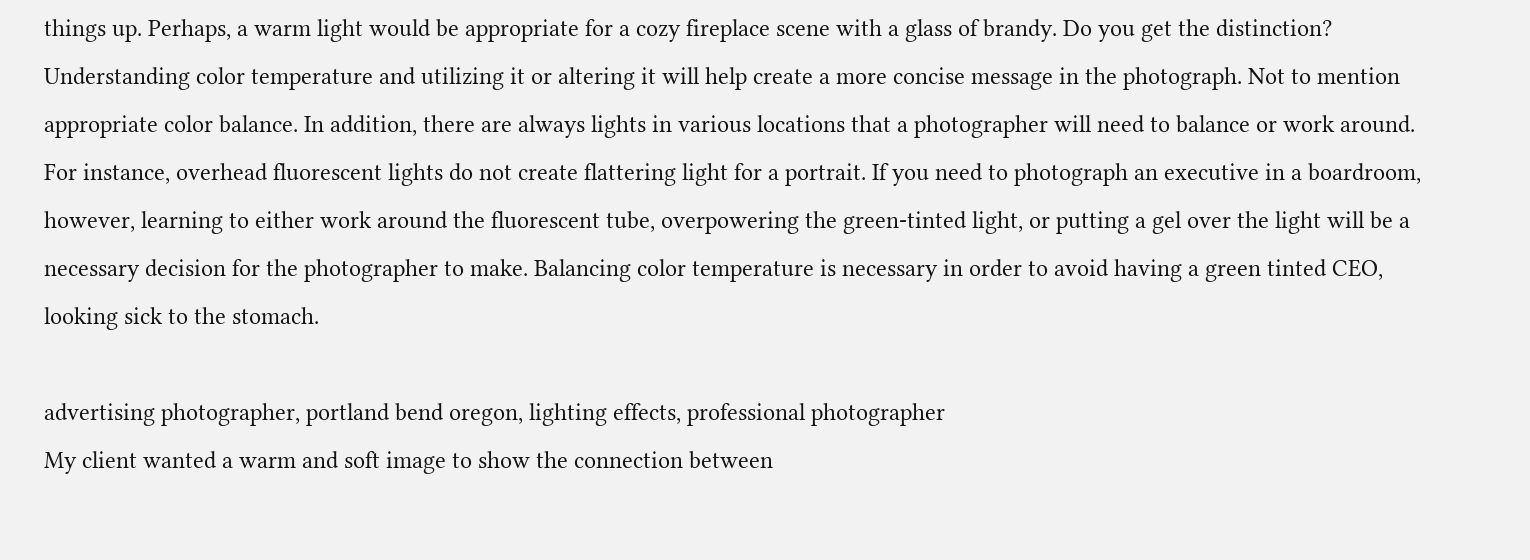things up. Perhaps, a warm light would be appropriate for a cozy fireplace scene with a glass of brandy. Do you get the distinction? Understanding color temperature and utilizing it or altering it will help create a more concise message in the photograph. Not to mention appropriate color balance. In addition, there are always lights in various locations that a photographer will need to balance or work around. For instance, overhead fluorescent lights do not create flattering light for a portrait. If you need to photograph an executive in a boardroom, however, learning to either work around the fluorescent tube, overpowering the green-tinted light, or putting a gel over the light will be a necessary decision for the photographer to make. Balancing color temperature is necessary in order to avoid having a green tinted CEO, looking sick to the stomach.

advertising photographer, portland bend oregon, lighting effects, professional photographer
My client wanted a warm and soft image to show the connection between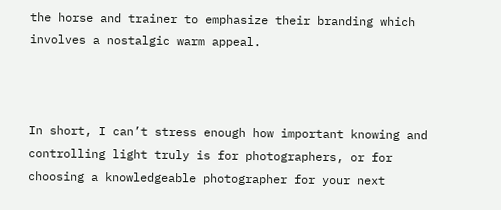the horse and trainer to emphasize their branding which involves a nostalgic warm appeal.



In short, I can’t stress enough how important knowing and controlling light truly is for photographers, or for choosing a knowledgeable photographer for your next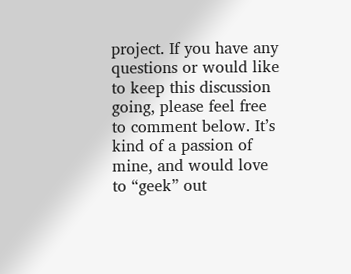project. If you have any questions or would like to keep this discussion going, please feel free to comment below. It’s kind of a passion of mine, and would love to “geek” out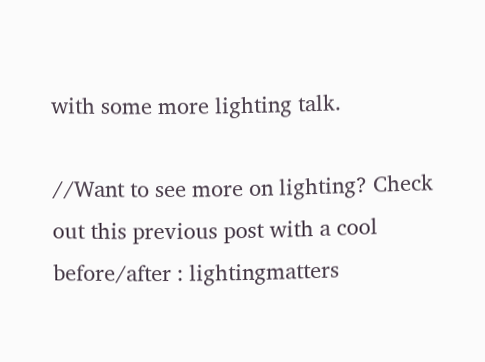with some more lighting talk.

//Want to see more on lighting? Check out this previous post with a cool before/after : lightingmatters